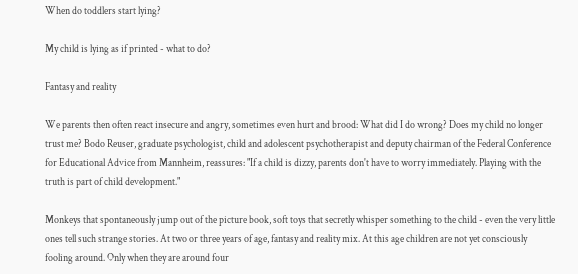When do toddlers start lying?

My child is lying as if printed - what to do?

Fantasy and reality

We parents then often react insecure and angry, sometimes even hurt and brood: What did I do wrong? Does my child no longer trust me? Bodo Reuser, graduate psychologist, child and adolescent psychotherapist and deputy chairman of the Federal Conference for Educational Advice from Mannheim, reassures: "If a child is dizzy, parents don't have to worry immediately. Playing with the truth is part of child development."

Monkeys that spontaneously jump out of the picture book, soft toys that secretly whisper something to the child - even the very little ones tell such strange stories. At two or three years of age, fantasy and reality mix. At this age children are not yet consciously fooling around. Only when they are around four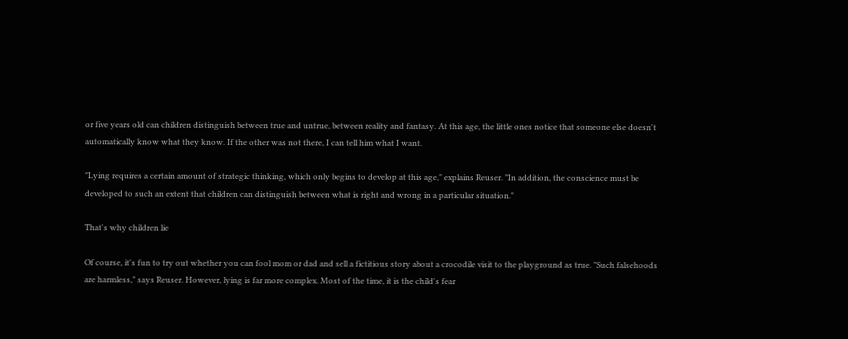or five years old can children distinguish between true and untrue, between reality and fantasy. At this age, the little ones notice that someone else doesn't automatically know what they know. If the other was not there, I can tell him what I want.

"Lying requires a certain amount of strategic thinking, which only begins to develop at this age," explains Reuser. "In addition, the conscience must be developed to such an extent that children can distinguish between what is right and wrong in a particular situation."

That's why children lie

Of course, it's fun to try out whether you can fool mom or dad and sell a fictitious story about a crocodile visit to the playground as true. "Such falsehoods are harmless," says Reuser. However, lying is far more complex. Most of the time, it is the child's fear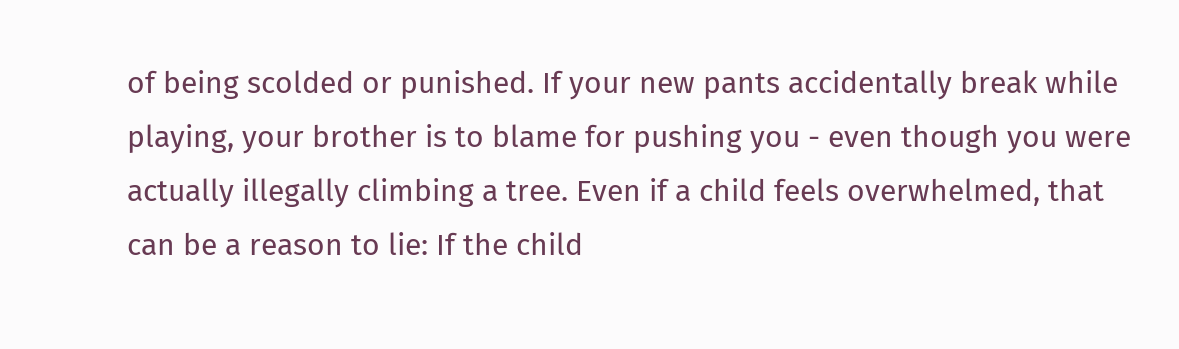of being scolded or punished. If your new pants accidentally break while playing, your brother is to blame for pushing you - even though you were actually illegally climbing a tree. Even if a child feels overwhelmed, that can be a reason to lie: If the child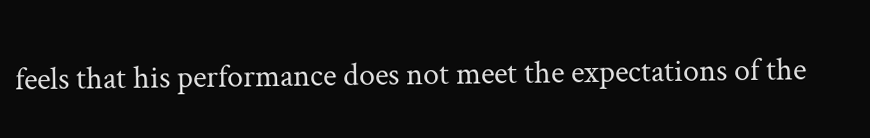feels that his performance does not meet the expectations of the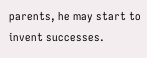parents, he may start to invent successes.